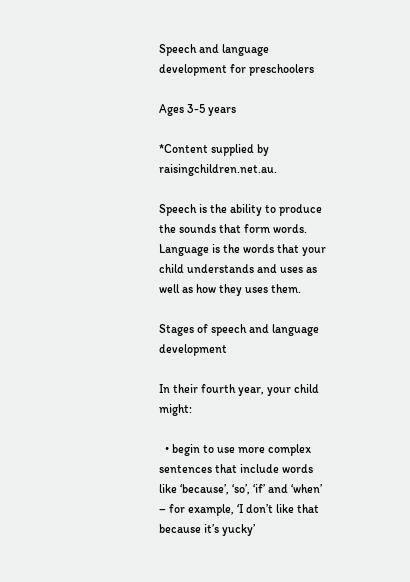Speech and language development for preschoolers

Ages 3-5 years

*Content supplied by raisingchildren.net.au.

Speech is the ability to produce the sounds that form words. Language is the words that your child understands and uses as well as how they uses them.

Stages of speech and language development

In their fourth year, your child might:

  • begin to use more complex sentences that include words like ‘because’, ‘so’, ‘if’ and ‘when’ – for example, ‘I don’t like that because it’s yucky’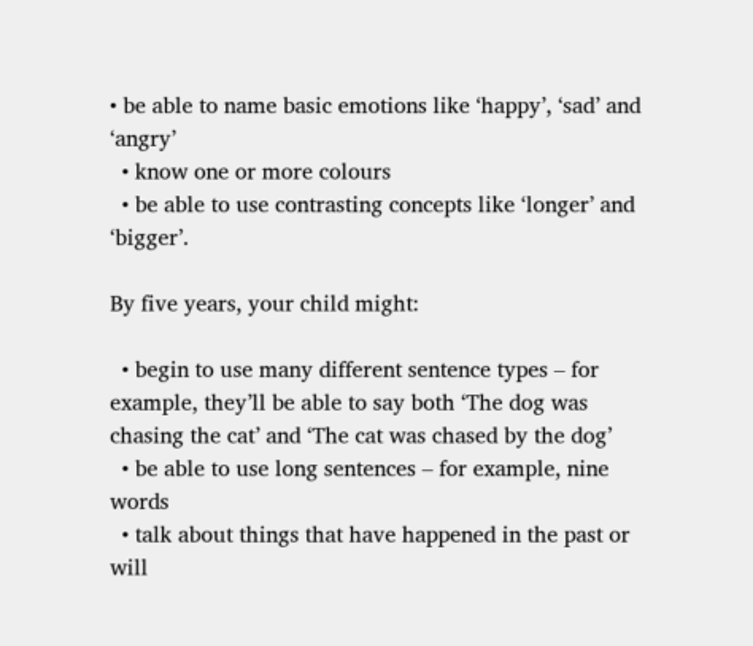• be able to name basic emotions like ‘happy’, ‘sad’ and ‘angry’
  • know one or more colours
  • be able to use contrasting concepts like ‘longer’ and ‘bigger’.

By five years, your child might:

  • begin to use many different sentence types – for example, they’ll be able to say both ‘The dog was chasing the cat’ and ‘The cat was chased by the dog’
  • be able to use long sentences – for example, nine words
  • talk about things that have happened in the past or will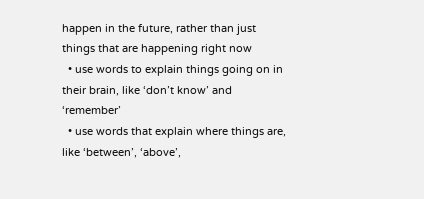happen in the future, rather than just things that are happening right now
  • use words to explain things going on in their brain, like ‘don’t know’ and ‘remember’
  • use words that explain where things are, like ‘between’, ‘above’,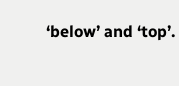‘below’ and ‘top’.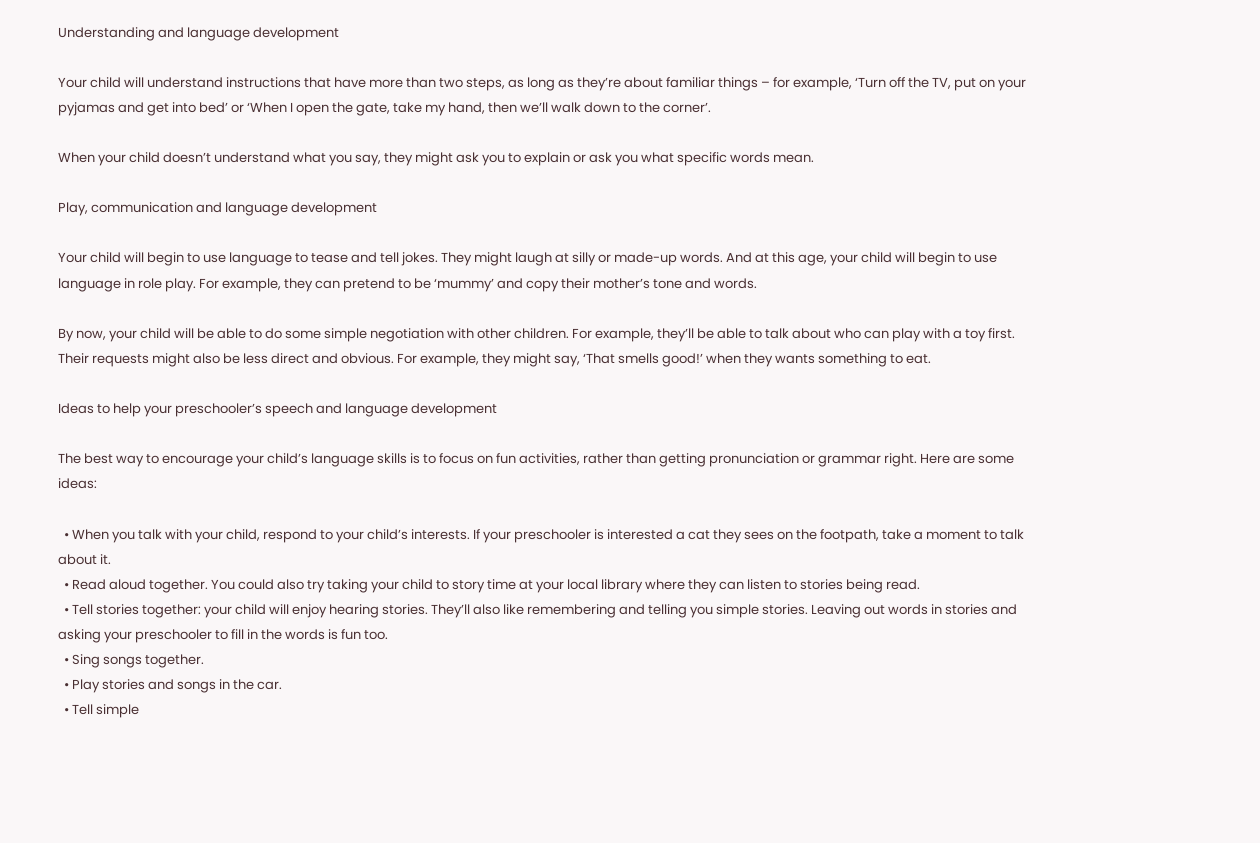Understanding and language development

Your child will understand instructions that have more than two steps, as long as they’re about familiar things – for example, ‘Turn off the TV, put on your pyjamas and get into bed’ or ‘When I open the gate, take my hand, then we’ll walk down to the corner’.

When your child doesn’t understand what you say, they might ask you to explain or ask you what specific words mean.

Play, communication and language development

Your child will begin to use language to tease and tell jokes. They might laugh at silly or made-up words. And at this age, your child will begin to use language in role play. For example, they can pretend to be ‘mummy’ and copy their mother’s tone and words.

By now, your child will be able to do some simple negotiation with other children. For example, they’ll be able to talk about who can play with a toy first. Their requests might also be less direct and obvious. For example, they might say, ‘That smells good!’ when they wants something to eat.

Ideas to help your preschooler’s speech and language development

The best way to encourage your child’s language skills is to focus on fun activities, rather than getting pronunciation or grammar right. Here are some ideas:

  • When you talk with your child, respond to your child’s interests. If your preschooler is interested a cat they sees on the footpath, take a moment to talk about it.
  • Read aloud together. You could also try taking your child to story time at your local library where they can listen to stories being read.
  • Tell stories together: your child will enjoy hearing stories. They’ll also like remembering and telling you simple stories. Leaving out words in stories and asking your preschooler to fill in the words is fun too.
  • Sing songs together.
  • Play stories and songs in the car.
  • Tell simple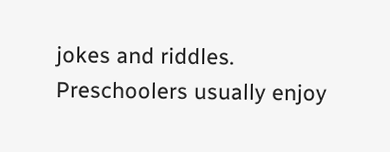jokes and riddles. Preschoolers usually enjoy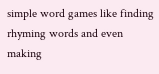simple word games like finding rhyming words and even making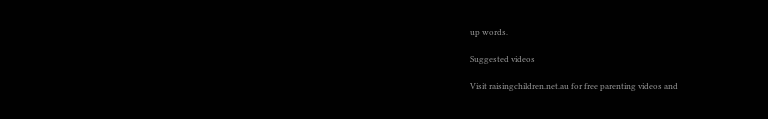up words.

Suggested videos

Visit raisingchildren.net.au for free parenting videos and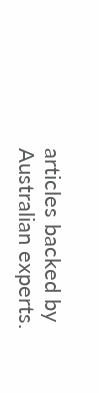articles backed by Australian experts.